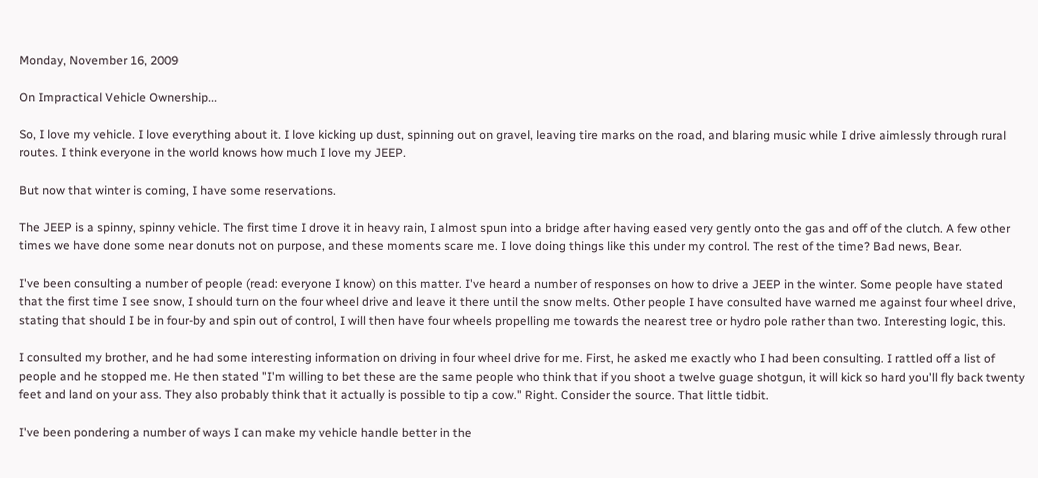Monday, November 16, 2009

On Impractical Vehicle Ownership...

So, I love my vehicle. I love everything about it. I love kicking up dust, spinning out on gravel, leaving tire marks on the road, and blaring music while I drive aimlessly through rural routes. I think everyone in the world knows how much I love my JEEP.

But now that winter is coming, I have some reservations.

The JEEP is a spinny, spinny vehicle. The first time I drove it in heavy rain, I almost spun into a bridge after having eased very gently onto the gas and off of the clutch. A few other times we have done some near donuts not on purpose, and these moments scare me. I love doing things like this under my control. The rest of the time? Bad news, Bear.

I've been consulting a number of people (read: everyone I know) on this matter. I've heard a number of responses on how to drive a JEEP in the winter. Some people have stated that the first time I see snow, I should turn on the four wheel drive and leave it there until the snow melts. Other people I have consulted have warned me against four wheel drive, stating that should I be in four-by and spin out of control, I will then have four wheels propelling me towards the nearest tree or hydro pole rather than two. Interesting logic, this.

I consulted my brother, and he had some interesting information on driving in four wheel drive for me. First, he asked me exactly who I had been consulting. I rattled off a list of people and he stopped me. He then stated "I'm willing to bet these are the same people who think that if you shoot a twelve guage shotgun, it will kick so hard you'll fly back twenty feet and land on your ass. They also probably think that it actually is possible to tip a cow." Right. Consider the source. That little tidbit.

I've been pondering a number of ways I can make my vehicle handle better in the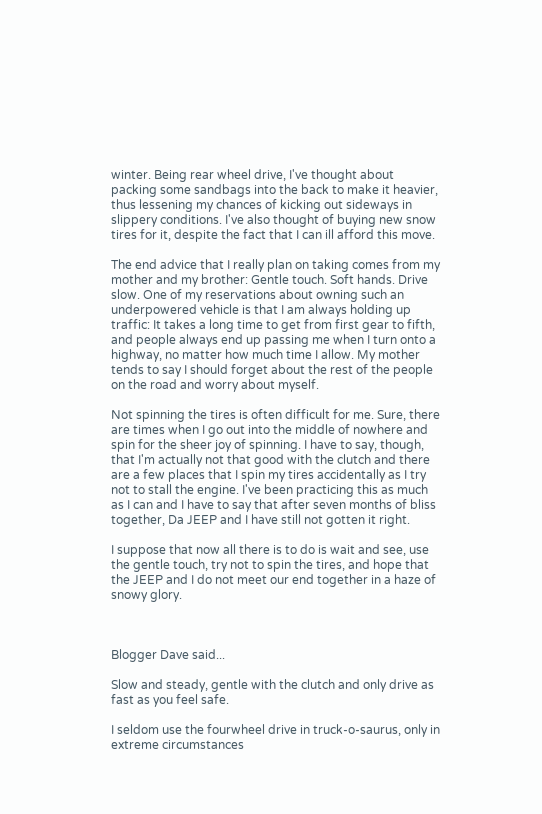winter. Being rear wheel drive, I've thought about packing some sandbags into the back to make it heavier, thus lessening my chances of kicking out sideways in slippery conditions. I've also thought of buying new snow tires for it, despite the fact that I can ill afford this move.

The end advice that I really plan on taking comes from my mother and my brother: Gentle touch. Soft hands. Drive slow. One of my reservations about owning such an underpowered vehicle is that I am always holding up traffic: It takes a long time to get from first gear to fifth, and people always end up passing me when I turn onto a highway, no matter how much time I allow. My mother tends to say I should forget about the rest of the people on the road and worry about myself.

Not spinning the tires is often difficult for me. Sure, there are times when I go out into the middle of nowhere and spin for the sheer joy of spinning. I have to say, though, that I'm actually not that good with the clutch and there are a few places that I spin my tires accidentally as I try not to stall the engine. I've been practicing this as much as I can and I have to say that after seven months of bliss together, Da JEEP and I have still not gotten it right.

I suppose that now all there is to do is wait and see, use the gentle touch, try not to spin the tires, and hope that the JEEP and I do not meet our end together in a haze of snowy glory.



Blogger Dave said...

Slow and steady, gentle with the clutch and only drive as fast as you feel safe.

I seldom use the fourwheel drive in truck-o-saurus, only in extreme circumstances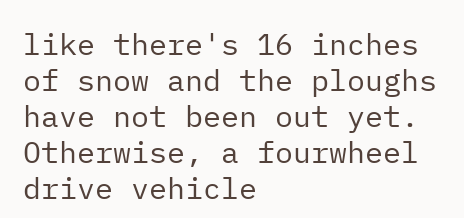like there's 16 inches of snow and the ploughs have not been out yet. Otherwise, a fourwheel drive vehicle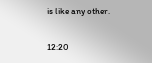is like any other.

12:20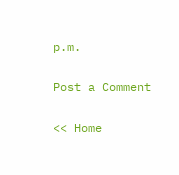p.m.

Post a Comment

<< Home